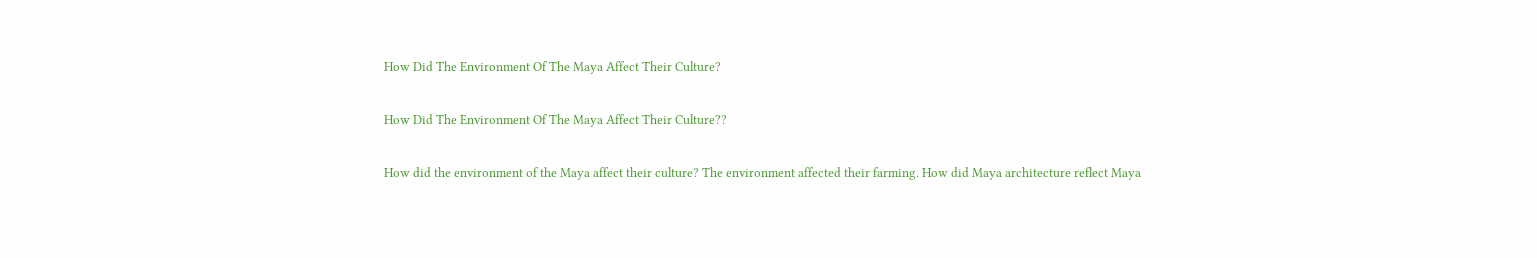How Did The Environment Of The Maya Affect Their Culture?

How Did The Environment Of The Maya Affect Their Culture??

How did the environment of the Maya affect their culture? The environment affected their farming. How did Maya architecture reflect Maya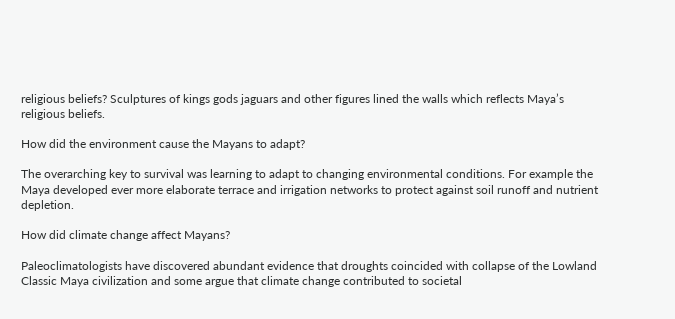religious beliefs? Sculptures of kings gods jaguars and other figures lined the walls which reflects Maya’s religious beliefs.

How did the environment cause the Mayans to adapt?

The overarching key to survival was learning to adapt to changing environmental conditions. For example the Maya developed ever more elaborate terrace and irrigation networks to protect against soil runoff and nutrient depletion.

How did climate change affect Mayans?

Paleoclimatologists have discovered abundant evidence that droughts coincided with collapse of the Lowland Classic Maya civilization and some argue that climate change contributed to societal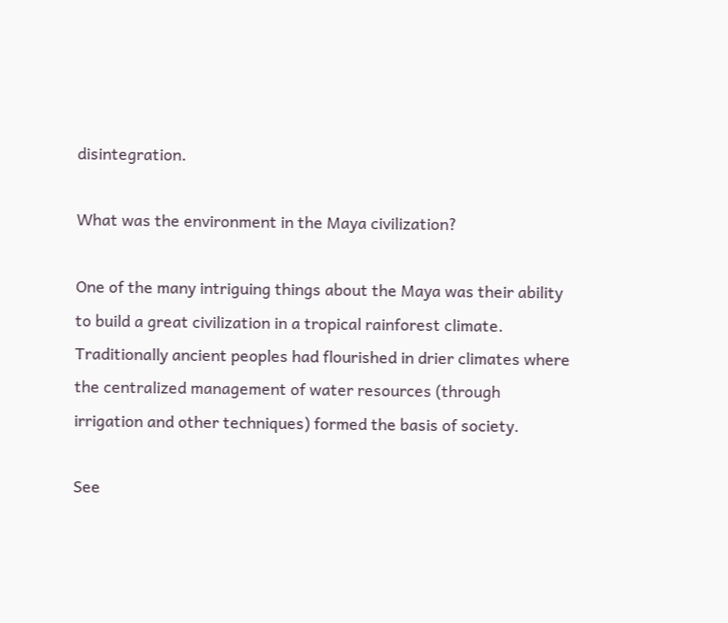disintegration.

What was the environment in the Maya civilization?

One of the many intriguing things about the Maya was their ability to build a great civilization in a tropical rainforest climate. Traditionally ancient peoples had flourished in drier climates where the centralized management of water resources (through irrigation and other techniques) formed the basis of society.

See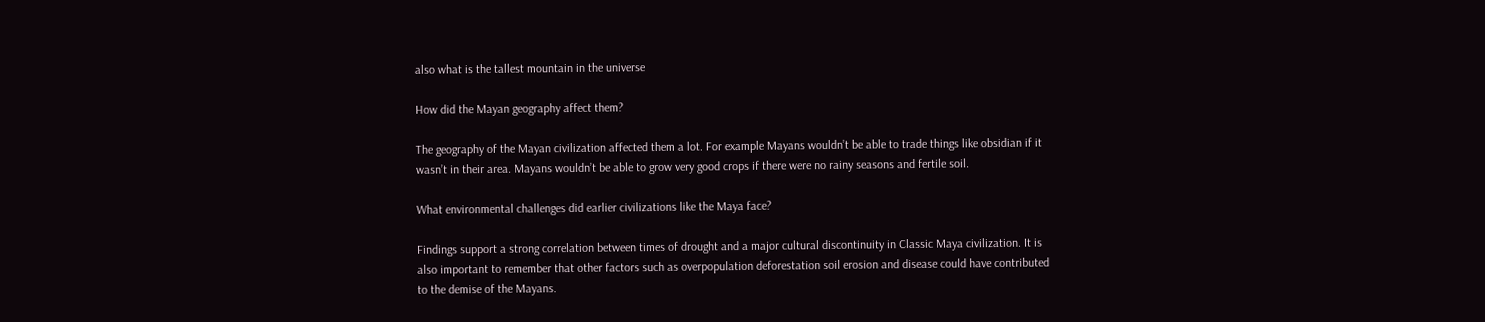also what is the tallest mountain in the universe

How did the Mayan geography affect them?

The geography of the Mayan civilization affected them a lot. For example Mayans wouldn’t be able to trade things like obsidian if it wasn’t in their area. Mayans wouldn’t be able to grow very good crops if there were no rainy seasons and fertile soil.

What environmental challenges did earlier civilizations like the Maya face?

Findings support a strong correlation between times of drought and a major cultural discontinuity in Classic Maya civilization. It is also important to remember that other factors such as overpopulation deforestation soil erosion and disease could have contributed to the demise of the Mayans.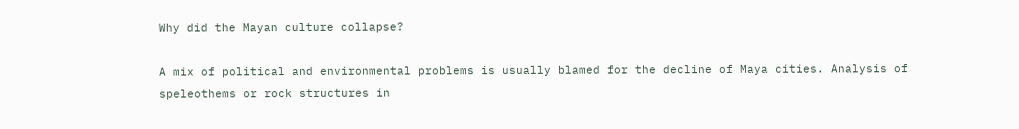Why did the Mayan culture collapse?

A mix of political and environmental problems is usually blamed for the decline of Maya cities. Analysis of speleothems or rock structures in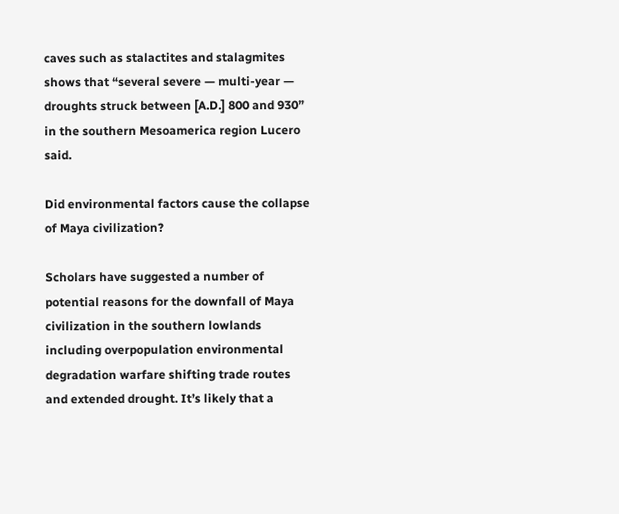caves such as stalactites and stalagmites shows that “several severe — multi-year — droughts struck between [A.D.] 800 and 930” in the southern Mesoamerica region Lucero said.

Did environmental factors cause the collapse of Maya civilization?

Scholars have suggested a number of potential reasons for the downfall of Maya civilization in the southern lowlands including overpopulation environmental degradation warfare shifting trade routes and extended drought. It’s likely that a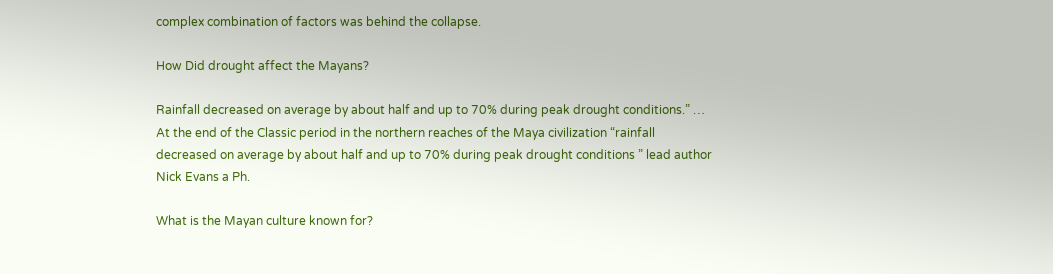complex combination of factors was behind the collapse.

How Did drought affect the Mayans?

Rainfall decreased on average by about half and up to 70% during peak drought conditions.” … At the end of the Classic period in the northern reaches of the Maya civilization “rainfall decreased on average by about half and up to 70% during peak drought conditions ” lead author Nick Evans a Ph.

What is the Mayan culture known for?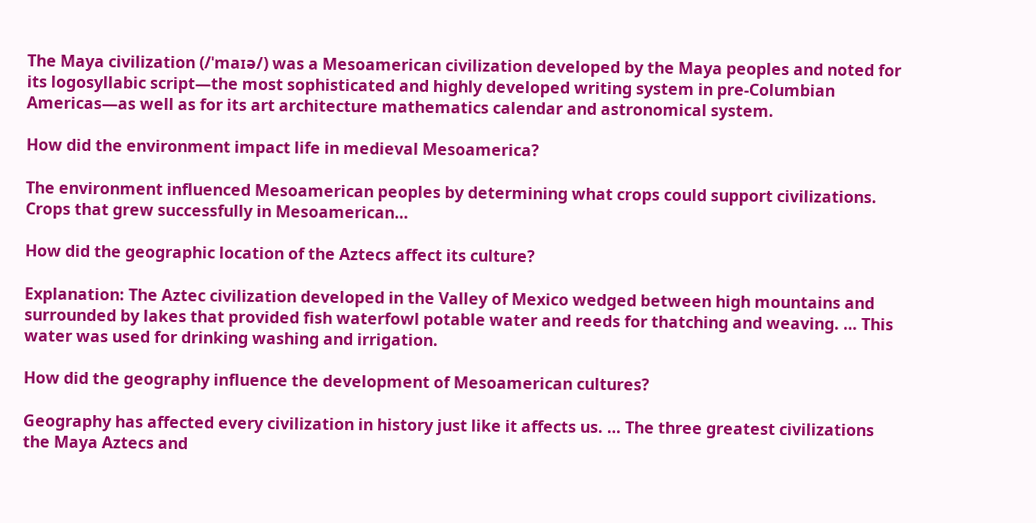The Maya civilization (/ˈmaɪə/) was a Mesoamerican civilization developed by the Maya peoples and noted for its logosyllabic script—the most sophisticated and highly developed writing system in pre-Columbian Americas—as well as for its art architecture mathematics calendar and astronomical system.

How did the environment impact life in medieval Mesoamerica?

The environment influenced Mesoamerican peoples by determining what crops could support civilizations. Crops that grew successfully in Mesoamerican…

How did the geographic location of the Aztecs affect its culture?

Explanation: The Aztec civilization developed in the Valley of Mexico wedged between high mountains and surrounded by lakes that provided fish waterfowl potable water and reeds for thatching and weaving. … This water was used for drinking washing and irrigation.

How did the geography influence the development of Mesoamerican cultures?

Geography has affected every civilization in history just like it affects us. … The three greatest civilizations the Maya Aztecs and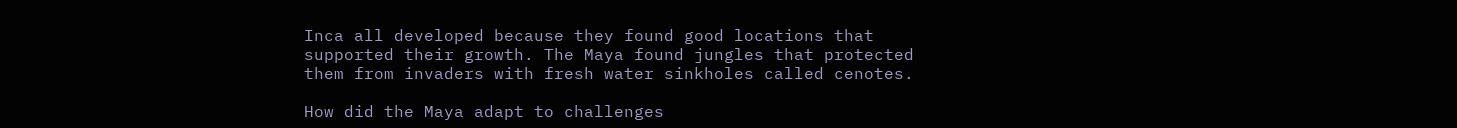Inca all developed because they found good locations that supported their growth. The Maya found jungles that protected them from invaders with fresh water sinkholes called cenotes.

How did the Maya adapt to challenges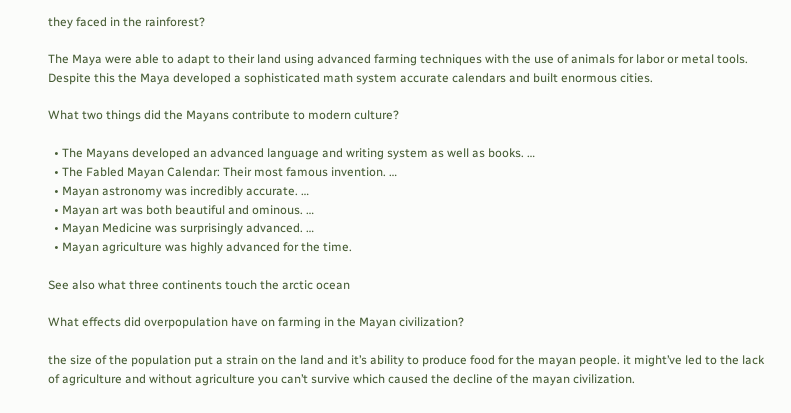they faced in the rainforest?

The Maya were able to adapt to their land using advanced farming techniques with the use of animals for labor or metal tools. Despite this the Maya developed a sophisticated math system accurate calendars and built enormous cities.

What two things did the Mayans contribute to modern culture?

  • The Mayans developed an advanced language and writing system as well as books. …
  • The Fabled Mayan Calendar: Their most famous invention. …
  • Mayan astronomy was incredibly accurate. …
  • Mayan art was both beautiful and ominous. …
  • Mayan Medicine was surprisingly advanced. …
  • Mayan agriculture was highly advanced for the time.

See also what three continents touch the arctic ocean

What effects did overpopulation have on farming in the Mayan civilization?

the size of the population put a strain on the land and it’s ability to produce food for the mayan people. it might’ve led to the lack of agriculture and without agriculture you can’t survive which caused the decline of the mayan civilization.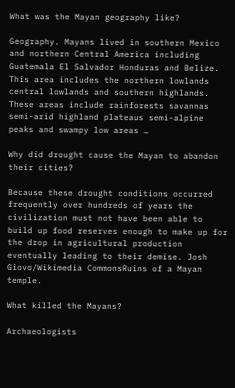What was the Mayan geography like?

Geography. Mayans lived in southern Mexico and northern Central America including Guatemala El Salvador Honduras and Belize. This area includes the northern lowlands central lowlands and southern highlands. These areas include rainforests savannas semi-arid highland plateaus semi-alpine peaks and swampy low areas …

Why did drought cause the Mayan to abandon their cities?

Because these drought conditions occurred frequently over hundreds of years the civilization must not have been able to build up food reserves enough to make up for the drop in agricultural production eventually leading to their demise. Josh Giovo/Wikimedia CommonsRuins of a Mayan temple.

What killed the Mayans?

Archaeologists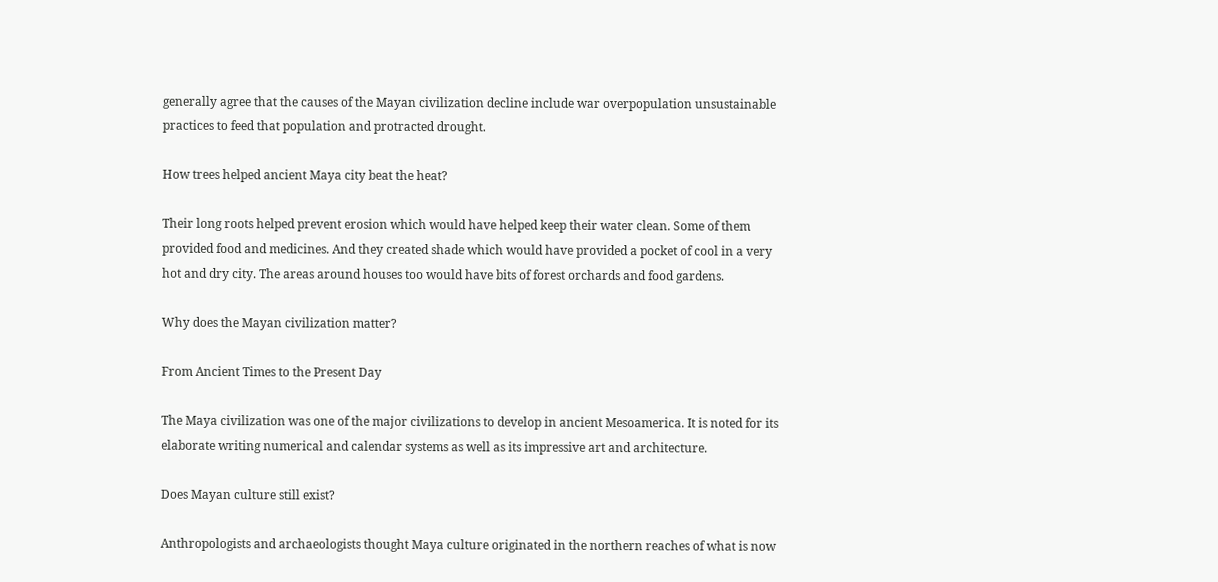generally agree that the causes of the Mayan civilization decline include war overpopulation unsustainable practices to feed that population and protracted drought.

How trees helped ancient Maya city beat the heat?

Their long roots helped prevent erosion which would have helped keep their water clean. Some of them provided food and medicines. And they created shade which would have provided a pocket of cool in a very hot and dry city. The areas around houses too would have bits of forest orchards and food gardens.

Why does the Mayan civilization matter?

From Ancient Times to the Present Day

The Maya civilization was one of the major civilizations to develop in ancient Mesoamerica. It is noted for its elaborate writing numerical and calendar systems as well as its impressive art and architecture.

Does Mayan culture still exist?

Anthropologists and archaeologists thought Maya culture originated in the northern reaches of what is now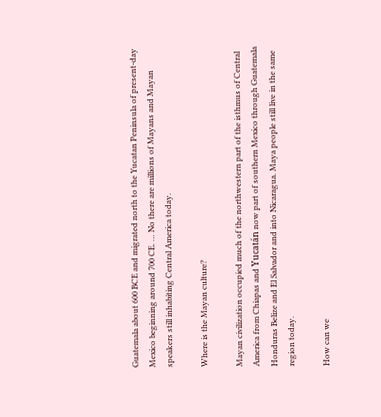Guatemala about 600 BCE and migrated north to the Yucatan Peninsula of present-day Mexico beginning around 700 CE. … No there are millions of Mayans and Mayan speakers still inhabiting Central America today.

Where is the Mayan culture?

Mayan civilization occupied much of the northwestern part of the isthmus of Central America from Chiapas and Yucatán now part of southern Mexico through Guatemala Honduras Belize and El Salvador and into Nicaragua. Maya people still live in the same region today.

How can we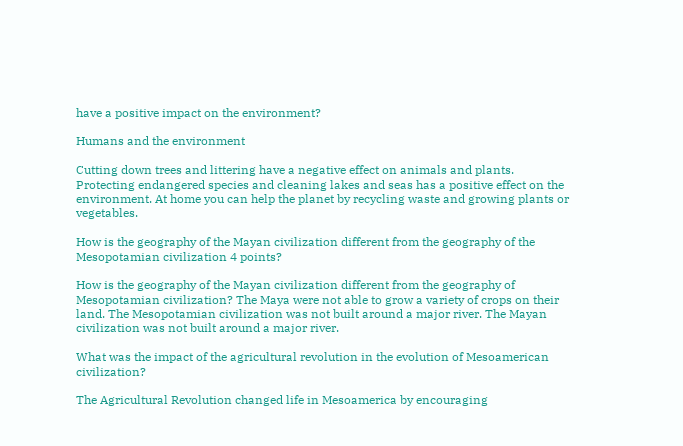have a positive impact on the environment?

Humans and the environment

Cutting down trees and littering have a negative effect on animals and plants. Protecting endangered species and cleaning lakes and seas has a positive effect on the environment. At home you can help the planet by recycling waste and growing plants or vegetables.

How is the geography of the Mayan civilization different from the geography of the Mesopotamian civilization 4 points?

How is the geography of the Mayan civilization different from the geography of Mesopotamian civilization? The Maya were not able to grow a variety of crops on their land. The Mesopotamian civilization was not built around a major river. The Mayan civilization was not built around a major river.

What was the impact of the agricultural revolution in the evolution of Mesoamerican civilization?

The Agricultural Revolution changed life in Mesoamerica by encouraging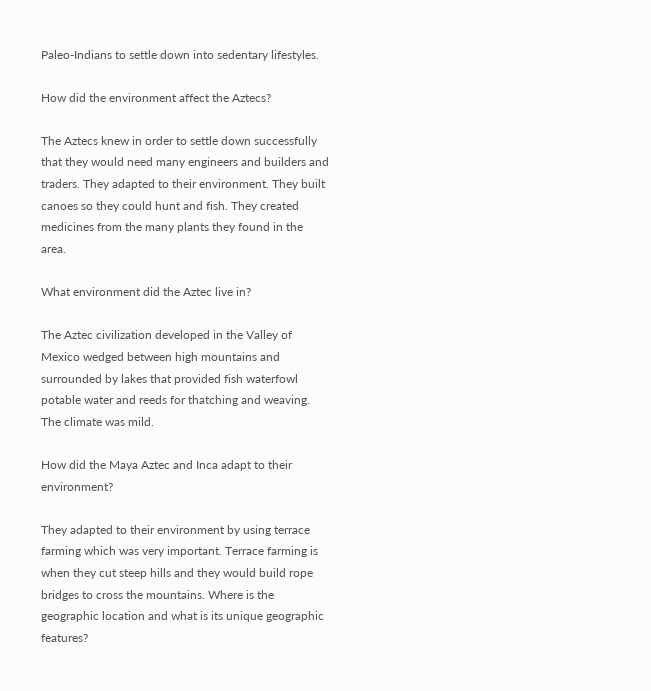Paleo-Indians to settle down into sedentary lifestyles.

How did the environment affect the Aztecs?

The Aztecs knew in order to settle down successfully that they would need many engineers and builders and traders. They adapted to their environment. They built canoes so they could hunt and fish. They created medicines from the many plants they found in the area.

What environment did the Aztec live in?

The Aztec civilization developed in the Valley of Mexico wedged between high mountains and surrounded by lakes that provided fish waterfowl potable water and reeds for thatching and weaving. The climate was mild.

How did the Maya Aztec and Inca adapt to their environment?

They adapted to their environment by using terrace farming which was very important. Terrace farming is when they cut steep hills and they would build rope bridges to cross the mountains. Where is the geographic location and what is its unique geographic features?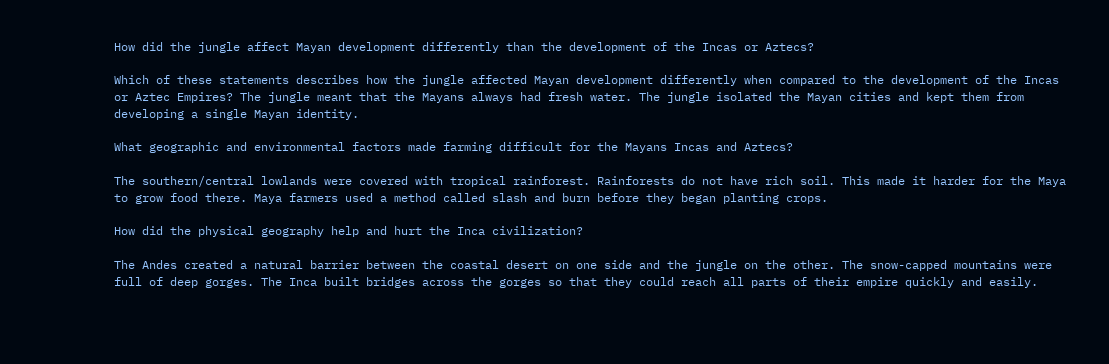How did the jungle affect Mayan development differently than the development of the Incas or Aztecs?

Which of these statements describes how the jungle affected Mayan development differently when compared to the development of the Incas or Aztec Empires? The jungle meant that the Mayans always had fresh water. The jungle isolated the Mayan cities and kept them from developing a single Mayan identity.

What geographic and environmental factors made farming difficult for the Mayans Incas and Aztecs?

The southern/central lowlands were covered with tropical rainforest. Rainforests do not have rich soil. This made it harder for the Maya to grow food there. Maya farmers used a method called slash and burn before they began planting crops.

How did the physical geography help and hurt the Inca civilization?

The Andes created a natural barrier between the coastal desert on one side and the jungle on the other. The snow-capped mountains were full of deep gorges. The Inca built bridges across the gorges so that they could reach all parts of their empire quickly and easily.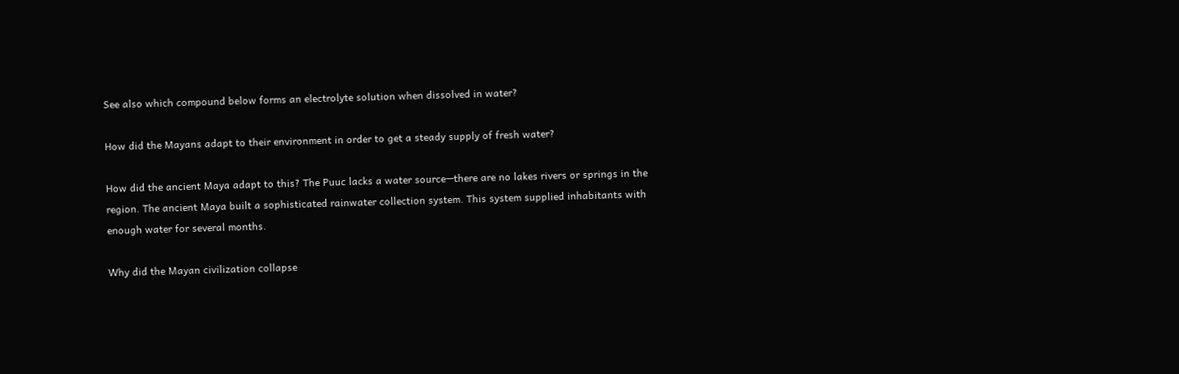See also which compound below forms an electrolyte solution when dissolved in water?

How did the Mayans adapt to their environment in order to get a steady supply of fresh water?

How did the ancient Maya adapt to this? The Puuc lacks a water source—there are no lakes rivers or springs in the region. The ancient Maya built a sophisticated rainwater collection system. This system supplied inhabitants with enough water for several months.

Why did the Mayan civilization collapse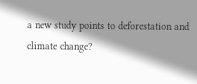a new study points to deforestation and climate change?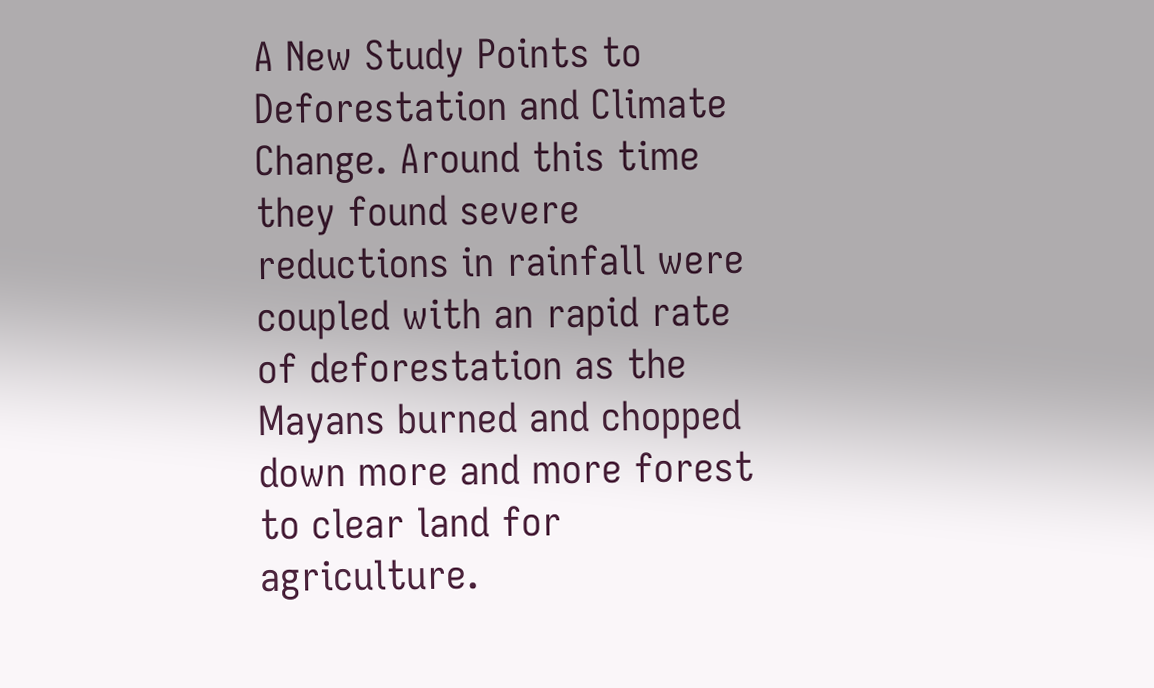A New Study Points to Deforestation and Climate Change. Around this time they found severe reductions in rainfall were coupled with an rapid rate of deforestation as the Mayans burned and chopped down more and more forest to clear land for agriculture.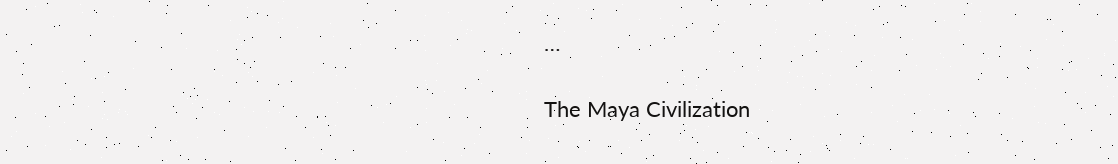…

The Maya Civilization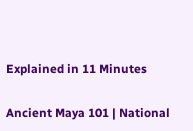Explained in 11 Minutes

Ancient Maya 101 | National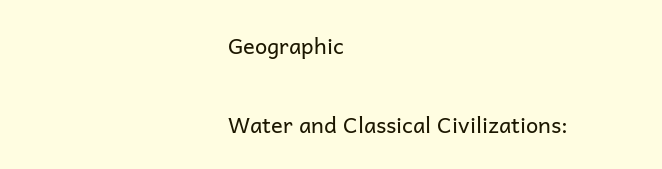Geographic

Water and Classical Civilizations: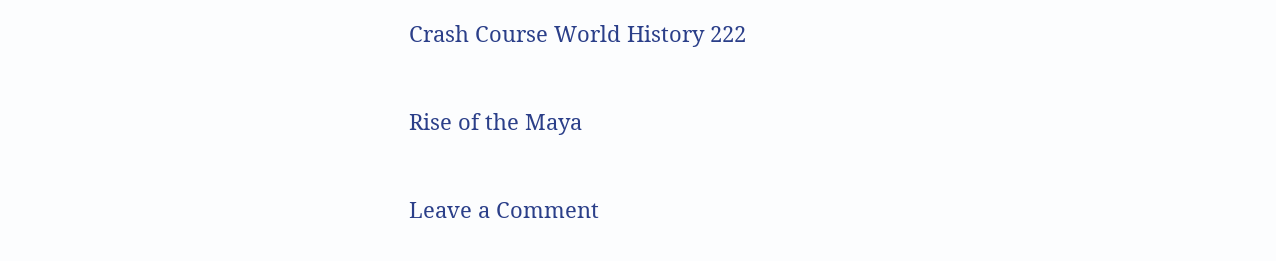Crash Course World History 222

Rise of the Maya

Leave a Comment